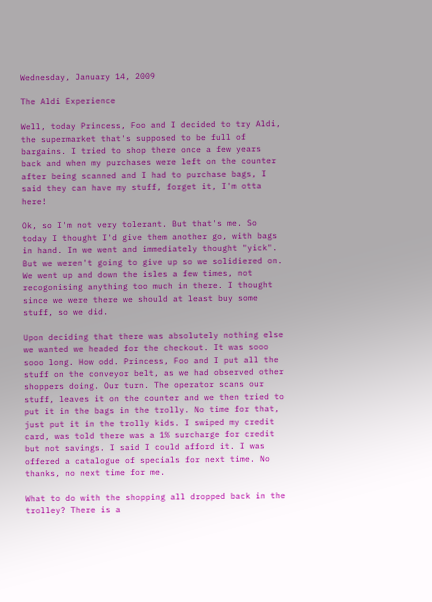Wednesday, January 14, 2009

The Aldi Experience

Well, today Princess, Foo and I decided to try Aldi, the supermarket that's supposed to be full of bargains. I tried to shop there once a few years back and when my purchases were left on the counter after being scanned and I had to purchase bags, I said they can have my stuff, forget it, I'm otta here!

Ok, so I'm not very tolerant. But that's me. So today I thought I'd give them another go, with bags in hand. In we went and immediately thought "yick". But we weren't going to give up so we solidiered on. We went up and down the isles a few times, not recogonising anything too much in there. I thought since we were there we should at least buy some stuff, so we did.

Upon deciding that there was absolutely nothing else we wanted we headed for the checkout. It was sooo sooo long. How odd. Princess, Foo and I put all the stuff on the conveyor belt, as we had observed other shoppers doing. Our turn. The operator scans our stuff, leaves it on the counter and we then tried to put it in the bags in the trolly. No time for that, just put it in the trolly kids. I swiped my credit card, was told there was a 1% surcharge for credit but not savings. I said I could afford it. I was offered a catalogue of specials for next time. No thanks, no next time for me.

What to do with the shopping all dropped back in the trolley? There is a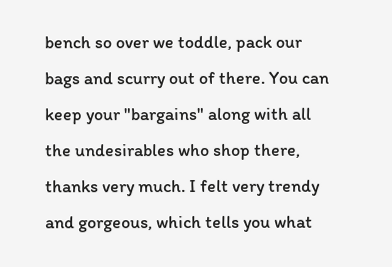bench so over we toddle, pack our bags and scurry out of there. You can keep your "bargains" along with all the undesirables who shop there, thanks very much. I felt very trendy and gorgeous, which tells you what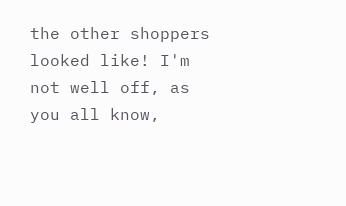the other shoppers looked like! I'm not well off, as you all know,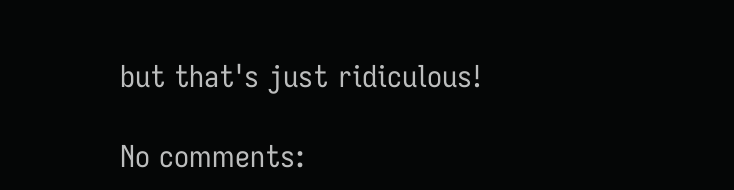but that's just ridiculous!

No comments: